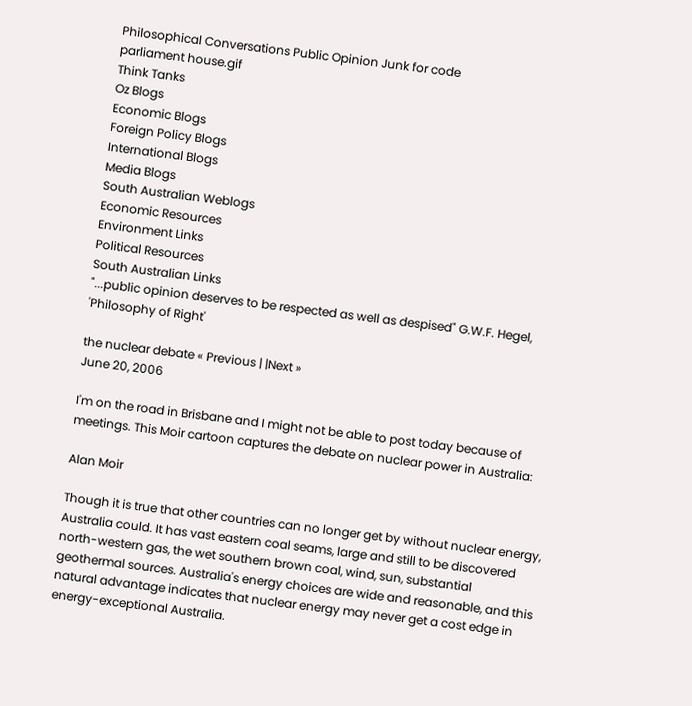Philosophical Conversations Public Opinion Junk for code
parliament house.gif
Think Tanks
Oz Blogs
Economic Blogs
Foreign Policy Blogs
International Blogs
Media Blogs
South Australian Weblogs
Economic Resources
Environment Links
Political Resources
South Australian Links
"...public opinion deserves to be respected as well as despised" G.W.F. Hegel, 'Philosophy of Right'

the nuclear debate « Previous | |Next »
June 20, 2006

I'm on the road in Brisbane and I might not be able to post today because of meetings. This Moir cartoon captures the debate on nuclear power in Australia:

Alan Moir

Though it is true that other countries can no longer get by without nuclear energy, Australia could. It has vast eastern coal seams, large and still to be discovered north-western gas, the wet southern brown coal, wind, sun, substantial geothermal sources. Australia's energy choices are wide and reasonable, and this natural advantage indicates that nuclear energy may never get a cost edge in energy-exceptional Australia.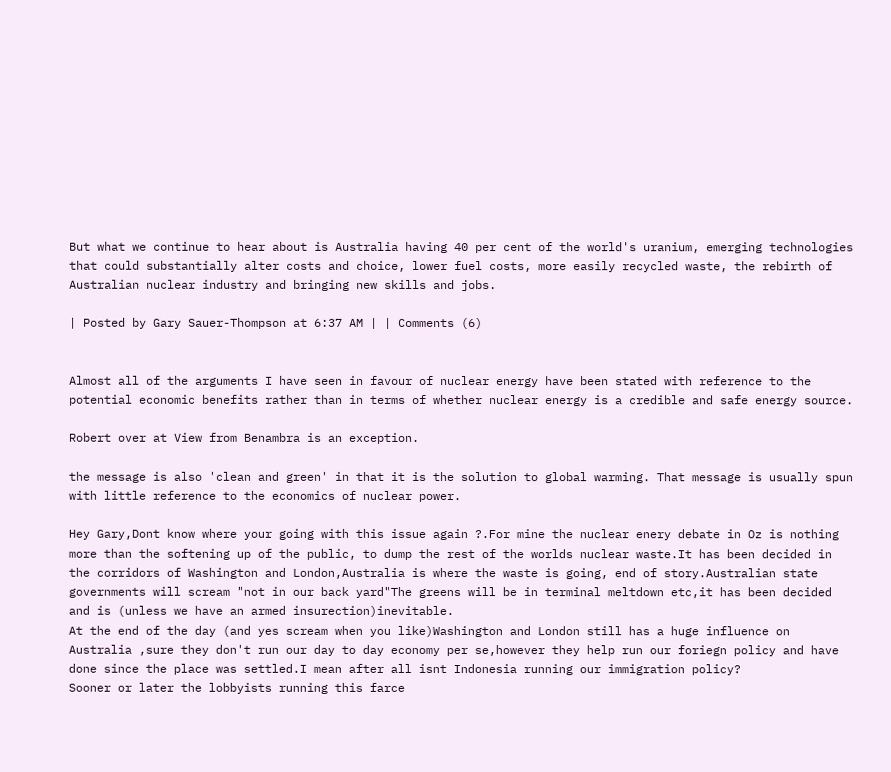But what we continue to hear about is Australia having 40 per cent of the world's uranium, emerging technologies that could substantially alter costs and choice, lower fuel costs, more easily recycled waste, the rebirth of Australian nuclear industry and bringing new skills and jobs.

| Posted by Gary Sauer-Thompson at 6:37 AM | | Comments (6)


Almost all of the arguments I have seen in favour of nuclear energy have been stated with reference to the potential economic benefits rather than in terms of whether nuclear energy is a credible and safe energy source.

Robert over at View from Benambra is an exception.

the message is also 'clean and green' in that it is the solution to global warming. That message is usually spun with little reference to the economics of nuclear power.

Hey Gary,Dont know where your going with this issue again ?.For mine the nuclear enery debate in Oz is nothing more than the softening up of the public, to dump the rest of the worlds nuclear waste.It has been decided in the corridors of Washington and London,Australia is where the waste is going, end of story.Australian state governments will scream "not in our back yard"The greens will be in terminal meltdown etc,it has been decided and is (unless we have an armed insurection)inevitable.
At the end of the day (and yes scream when you like)Washington and London still has a huge influence on Australia ,sure they don't run our day to day economy per se,however they help run our foriegn policy and have done since the place was settled.I mean after all isnt Indonesia running our immigration policy?
Sooner or later the lobbyists running this farce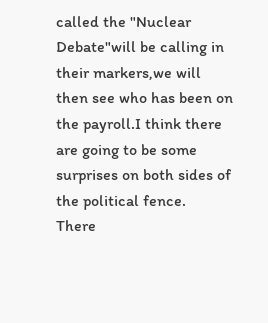called the "Nuclear Debate"will be calling in their markers,we will then see who has been on the payroll.I think there are going to be some surprises on both sides of the political fence.
There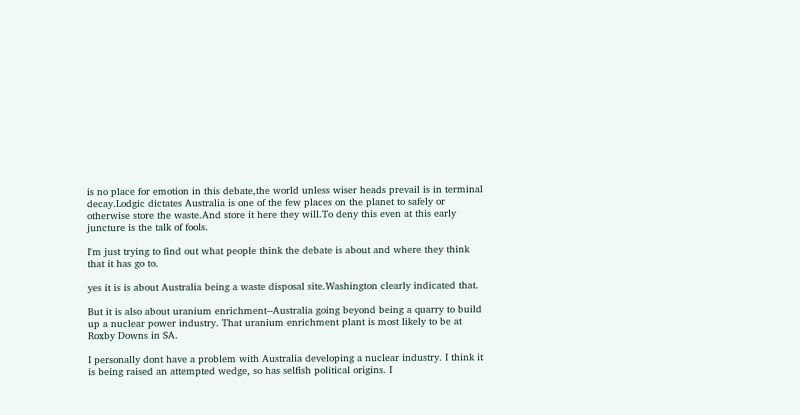is no place for emotion in this debate,the world unless wiser heads prevail is in terminal decay.Lodgic dictates Australia is one of the few places on the planet to safely or otherwise store the waste.And store it here they will.To deny this even at this early juncture is the talk of fools.

I'm just trying to find out what people think the debate is about and where they think that it has go to.

yes it is is about Australia being a waste disposal site.Washington clearly indicated that.

But it is also about uranium enrichment--Australia going beyond being a quarry to build up a nuclear power industry. That uranium enrichment plant is most likely to be at Roxby Downs in SA.

I personally dont have a problem with Australia developing a nuclear industry. I think it is being raised an attempted wedge, so has selfish political origins. I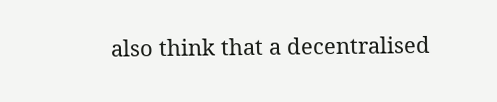also think that a decentralised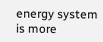energy system is more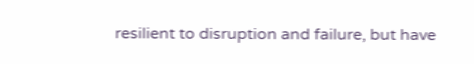resilient to disruption and failure, but have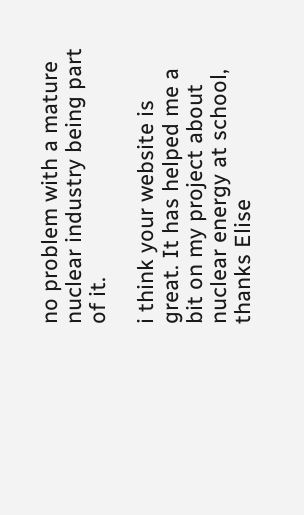no problem with a mature nuclear industry being part of it.

i think your website is great. It has helped me a bit on my project about nuclear energy at school,
thanks Elise